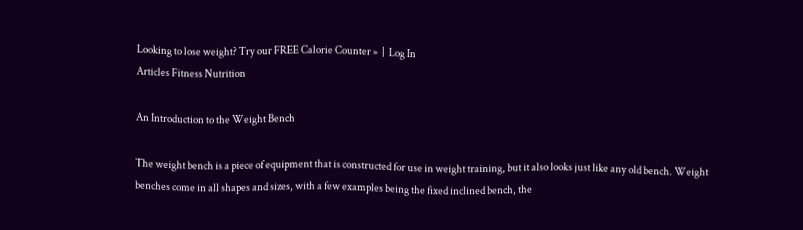Looking to lose weight? Try our FREE Calorie Counter »  |  Log In
Articles Fitness Nutrition

An Introduction to the Weight Bench

The weight bench is a piece of equipment that is constructed for use in weight training, but it also looks just like any old bench. Weight benches come in all shapes and sizes, with a few examples being the fixed inclined bench, the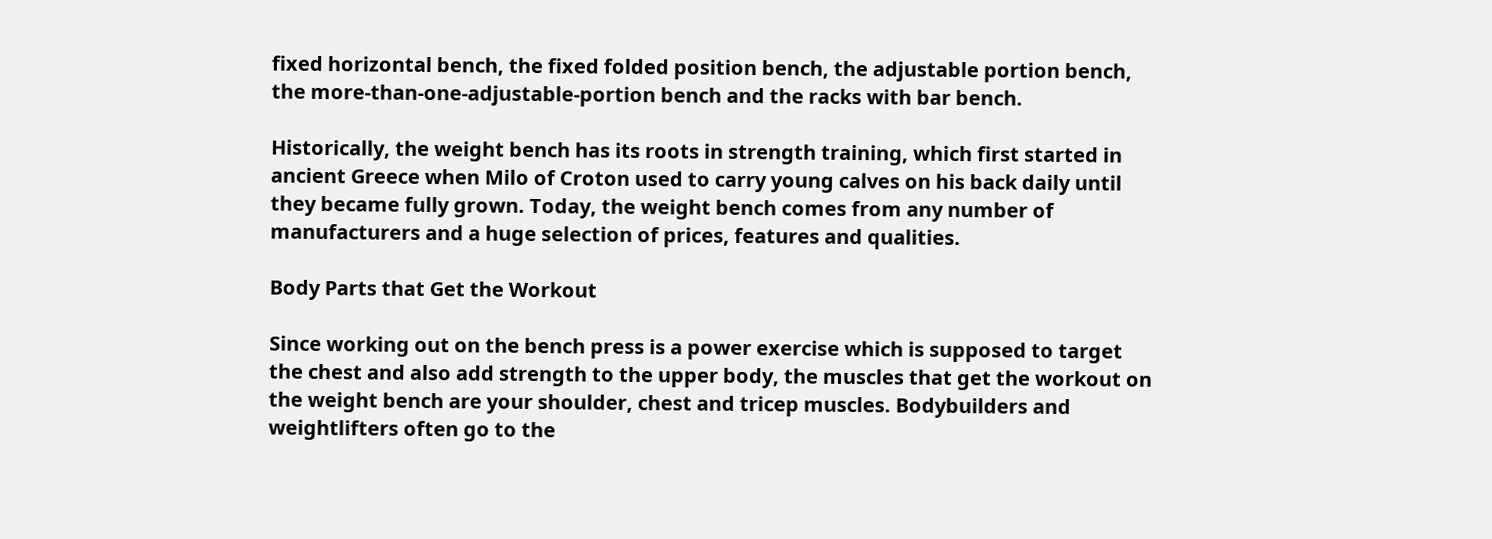fixed horizontal bench, the fixed folded position bench, the adjustable portion bench, the more-than-one-adjustable-portion bench and the racks with bar bench.

Historically, the weight bench has its roots in strength training, which first started in ancient Greece when Milo of Croton used to carry young calves on his back daily until they became fully grown. Today, the weight bench comes from any number of manufacturers and a huge selection of prices, features and qualities.

Body Parts that Get the Workout

Since working out on the bench press is a power exercise which is supposed to target the chest and also add strength to the upper body, the muscles that get the workout on the weight bench are your shoulder, chest and tricep muscles. Bodybuilders and weightlifters often go to the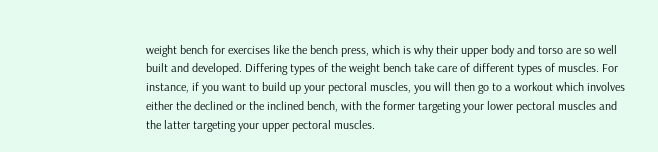weight bench for exercises like the bench press, which is why their upper body and torso are so well built and developed. Differing types of the weight bench take care of different types of muscles. For instance, if you want to build up your pectoral muscles, you will then go to a workout which involves either the declined or the inclined bench, with the former targeting your lower pectoral muscles and the latter targeting your upper pectoral muscles.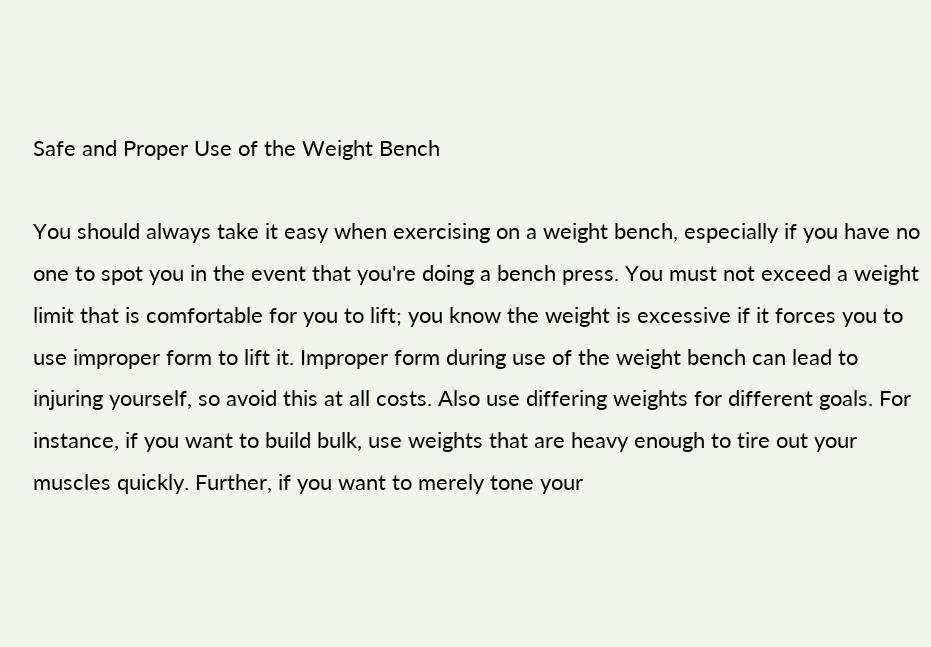Safe and Proper Use of the Weight Bench

You should always take it easy when exercising on a weight bench, especially if you have no one to spot you in the event that you're doing a bench press. You must not exceed a weight limit that is comfortable for you to lift; you know the weight is excessive if it forces you to use improper form to lift it. Improper form during use of the weight bench can lead to injuring yourself, so avoid this at all costs. Also use differing weights for different goals. For instance, if you want to build bulk, use weights that are heavy enough to tire out your muscles quickly. Further, if you want to merely tone your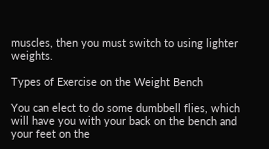muscles, then you must switch to using lighter weights.

Types of Exercise on the Weight Bench

You can elect to do some dumbbell flies, which will have you with your back on the bench and your feet on the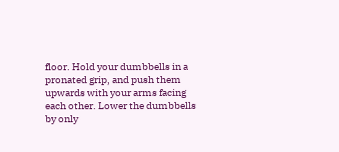floor. Hold your dumbbells in a pronated grip, and push them upwards with your arms facing each other. Lower the dumbbells by only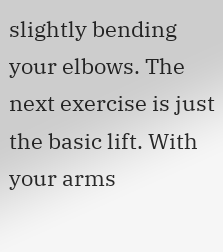slightly bending your elbows. The next exercise is just the basic lift. With your arms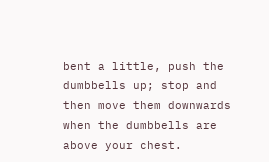bent a little, push the dumbbells up; stop and then move them downwards when the dumbbells are above your chest.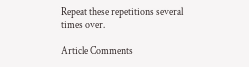Repeat these repetitions several times over.

Article Comments